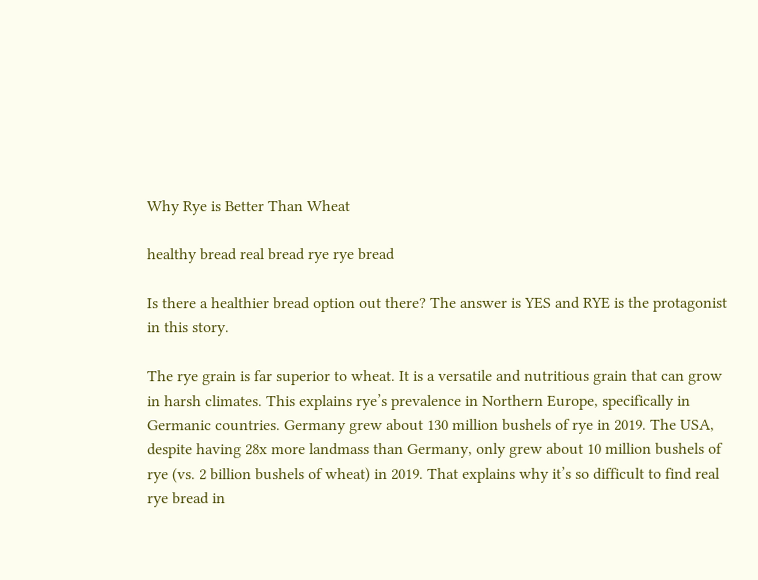Why Rye is Better Than Wheat

healthy bread real bread rye rye bread

Is there a healthier bread option out there? The answer is YES and RYE is the protagonist in this story.

The rye grain is far superior to wheat. It is a versatile and nutritious grain that can grow in harsh climates. This explains rye’s prevalence in Northern Europe, specifically in Germanic countries. Germany grew about 130 million bushels of rye in 2019. The USA, despite having 28x more landmass than Germany, only grew about 10 million bushels of rye (vs. 2 billion bushels of wheat) in 2019. That explains why it’s so difficult to find real rye bread in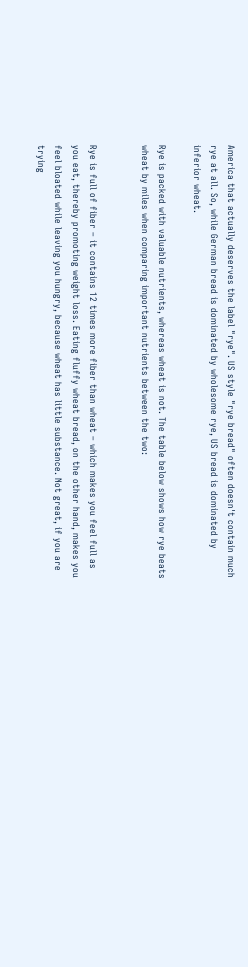America that actually deserves the label "rye". US style "rye bread" often doesn't contain much rye at all. So, while German bread is dominated by wholesome rye, US bread is dominated by inferior wheat.

Rye is packed with valuable nutrients, whereas wheat is not. The table below shows how rye beats wheat by miles when comparing important nutrients between the two:


Rye is full of fiber – it contains 12 times more fiber than wheat – which makes you feel full as you eat, thereby promoting weight loss. Eating fluffy wheat bread, on the other hand, makes you feel bloated while leaving you hungry, because wheat has little substance. Not great, if you are trying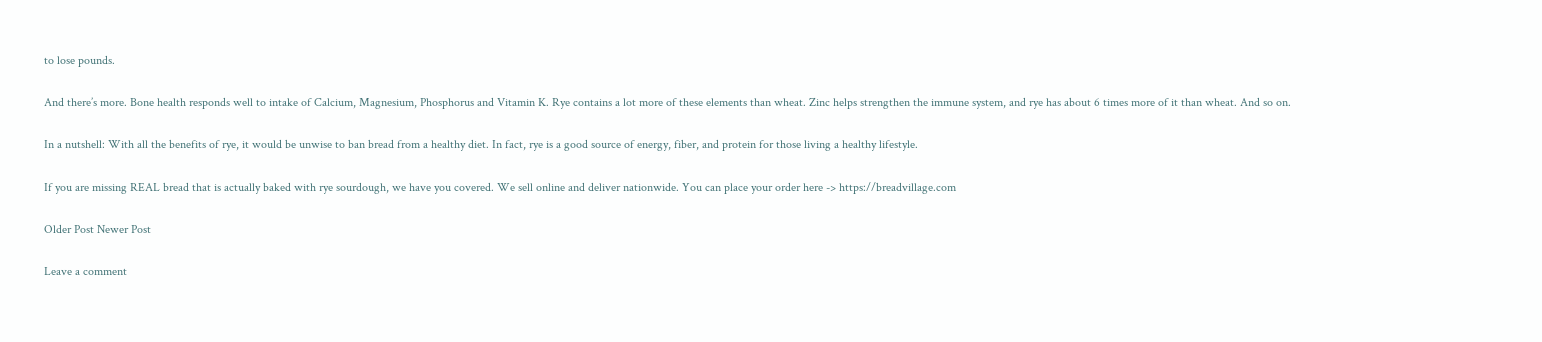to lose pounds.

And there’s more. Bone health responds well to intake of Calcium, Magnesium, Phosphorus and Vitamin K. Rye contains a lot more of these elements than wheat. Zinc helps strengthen the immune system, and rye has about 6 times more of it than wheat. And so on.

In a nutshell: With all the benefits of rye, it would be unwise to ban bread from a healthy diet. In fact, rye is a good source of energy, fiber, and protein for those living a healthy lifestyle.

If you are missing REAL bread that is actually baked with rye sourdough, we have you covered. We sell online and deliver nationwide. You can place your order here -> https://breadvillage.com

Older Post Newer Post

Leave a comment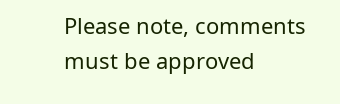Please note, comments must be approved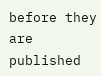before they are published